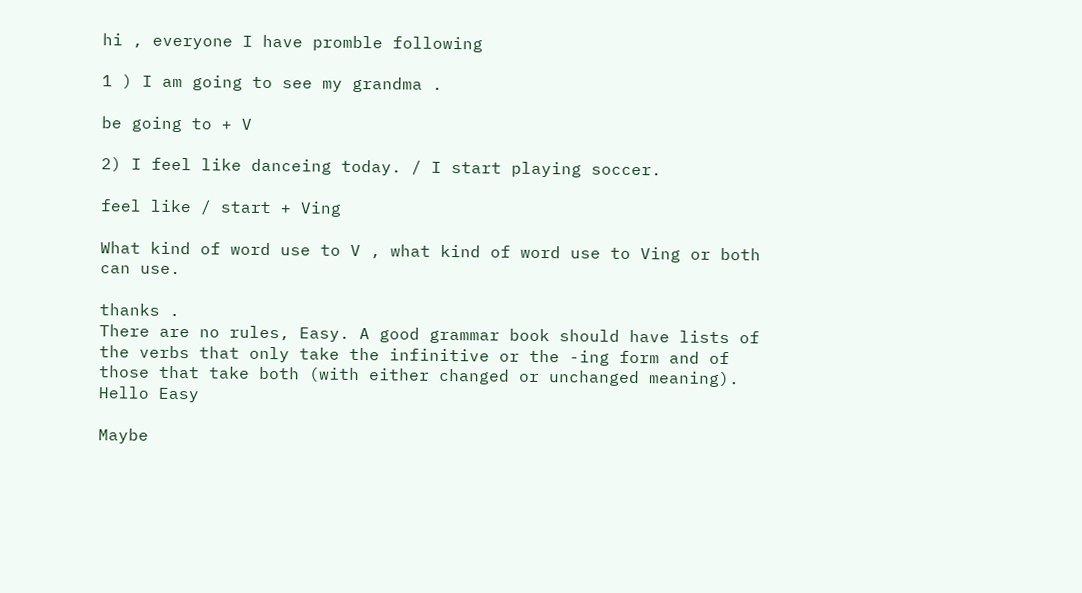hi , everyone I have promble following

1 ) I am going to see my grandma .

be going to + V

2) I feel like danceing today. / I start playing soccer.

feel like / start + Ving

What kind of word use to V , what kind of word use to Ving or both can use.

thanks .
There are no rules, Easy. A good grammar book should have lists of the verbs that only take the infinitive or the -ing form and of those that take both (with either changed or unchanged meaning).
Hello Easy

Maybe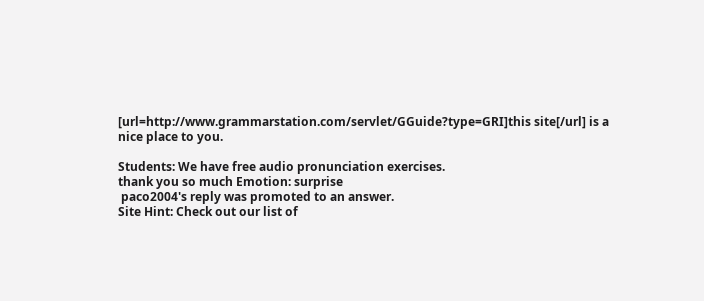[url=http://www.grammarstation.com/servlet/GGuide?type=GRI]this site[/url] is a nice place to you.

Students: We have free audio pronunciation exercises.
thank you so much Emotion: surprise
 paco2004's reply was promoted to an answer.
Site Hint: Check out our list of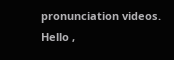pronunciation videos.
Hello ,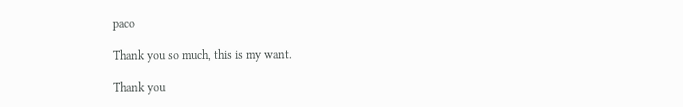paco

Thank you so much, this is my want.

Thank you